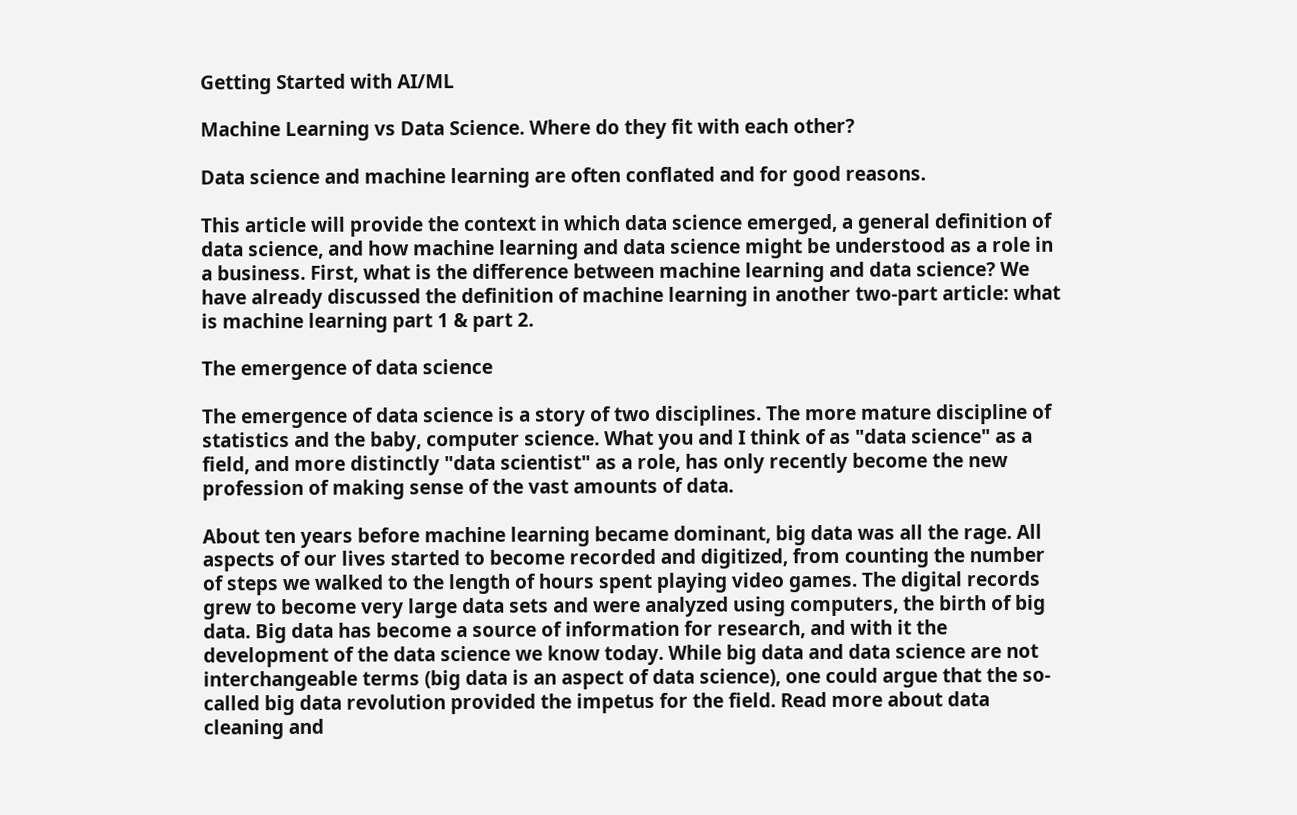Getting Started with AI/ML

Machine Learning vs Data Science. Where do they fit with each other?

Data science and machine learning are often conflated and for good reasons.

This article will provide the context in which data science emerged, a general definition of data science, and how machine learning and data science might be understood as a role in a business. First, what is the difference between machine learning and data science? We have already discussed the definition of machine learning in another two-part article: what is machine learning part 1 & part 2.

The emergence of data science

The emergence of data science is a story of two disciplines. The more mature discipline of statistics and the baby, computer science. What you and I think of as "data science" as a field, and more distinctly "data scientist" as a role, has only recently become the new profession of making sense of the vast amounts of data.

About ten years before machine learning became dominant, big data was all the rage. All aspects of our lives started to become recorded and digitized, from counting the number of steps we walked to the length of hours spent playing video games. The digital records grew to become very large data sets and were analyzed using computers, the birth of big data. Big data has become a source of information for research, and with it the development of the data science we know today. While big data and data science are not interchangeable terms (big data is an aspect of data science), one could argue that the so-called big data revolution provided the impetus for the field. Read more about data cleaning and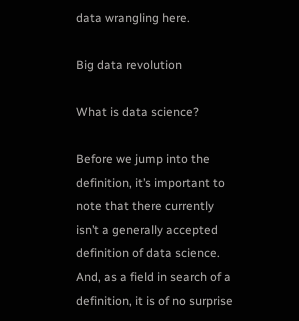data wrangling here.

Big data revolution

What is data science?

Before we jump into the definition, it’s important to note that there currently isn’t a generally accepted definition of data science. And, as a field in search of a definition, it is of no surprise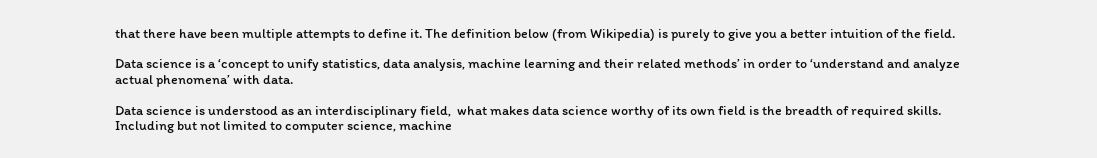that there have been multiple attempts to define it. The definition below (from Wikipedia) is purely to give you a better intuition of the field.

Data science is a ‘concept to unify statistics, data analysis, machine learning and their related methods’ in order to ‘understand and analyze actual phenomena’ with data.

Data science is understood as an interdisciplinary field,  what makes data science worthy of its own field is the breadth of required skills. Including but not limited to computer science, machine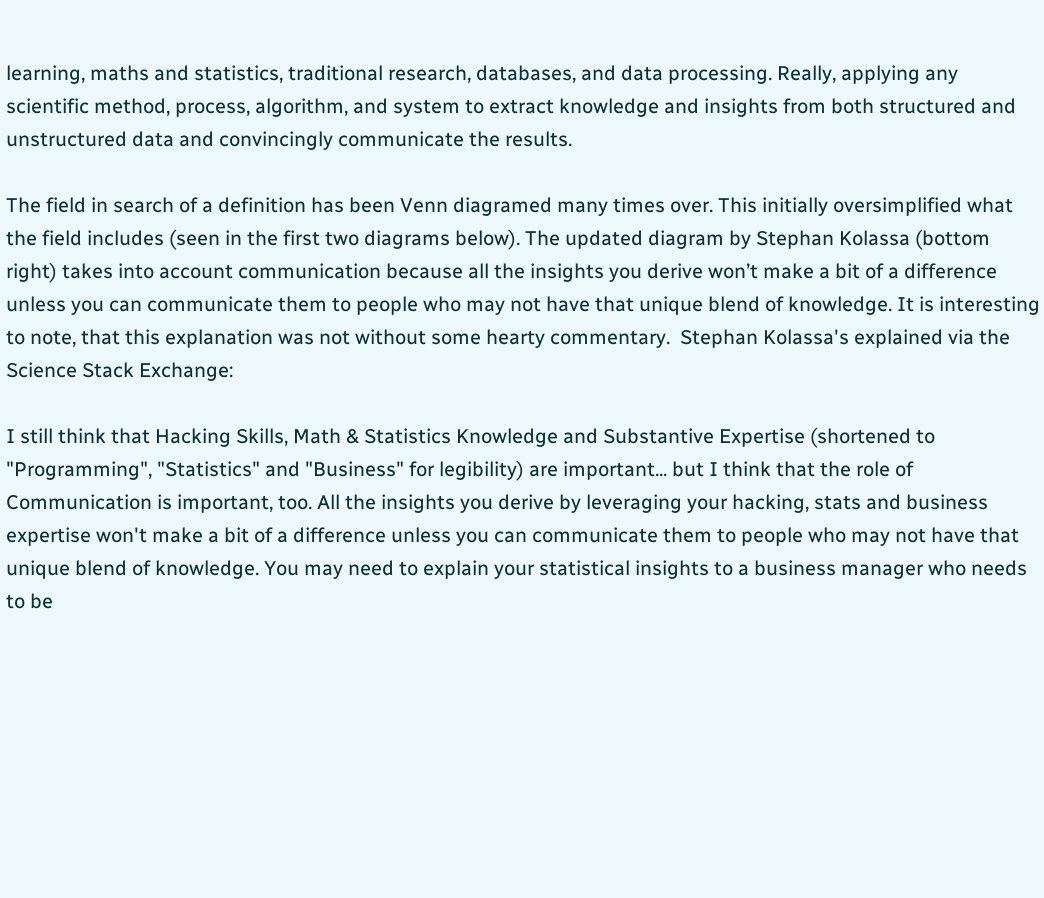learning, maths and statistics, traditional research, databases, and data processing. Really, applying any scientific method, process, algorithm, and system to extract knowledge and insights from both structured and unstructured data and convincingly communicate the results.

The field in search of a definition has been Venn diagramed many times over. This initially oversimplified what the field includes (seen in the first two diagrams below). The updated diagram by Stephan Kolassa (bottom right) takes into account communication because all the insights you derive won’t make a bit of a difference unless you can communicate them to people who may not have that unique blend of knowledge. It is interesting to note, that this explanation was not without some hearty commentary.  Stephan Kolassa's explained via the Science Stack Exchange:

I still think that Hacking Skills, Math & Statistics Knowledge and Substantive Expertise (shortened to "Programming", "Statistics" and "Business" for legibility) are important... but I think that the role of Communication is important, too. All the insights you derive by leveraging your hacking, stats and business expertise won't make a bit of a difference unless you can communicate them to people who may not have that unique blend of knowledge. You may need to explain your statistical insights to a business manager who needs to be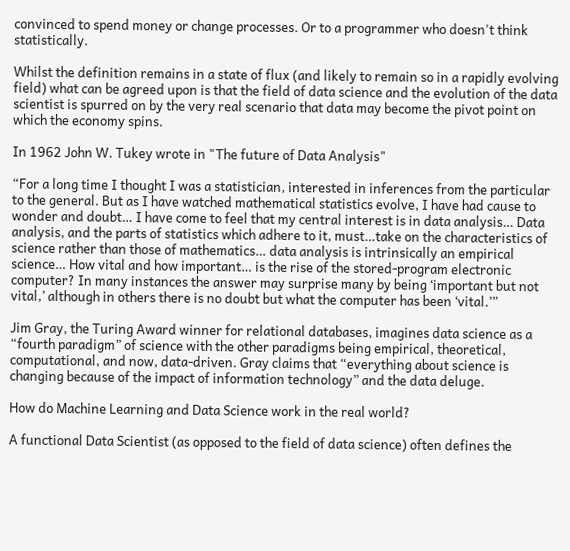convinced to spend money or change processes. Or to a programmer who doesn't think statistically.

Whilst the definition remains in a state of flux (and likely to remain so in a rapidly evolving field) what can be agreed upon is that the field of data science and the evolution of the data scientist is spurred on by the very real scenario that data may become the pivot point on which the economy spins.

In 1962 John W. Tukey wrote in "The future of Data Analysis"

“For a long time I thought I was a statistician, interested in inferences from the particular to the general. But as I have watched mathematical statistics evolve, I have had cause to wonder and doubt… I have come to feel that my central interest is in data analysis… Data analysis, and the parts of statistics which adhere to it, must…take on the characteristics of science rather than those of mathematics… data analysis is intrinsically an empirical science… How vital and how important… is the rise of the stored-program electronic computer? In many instances the answer may surprise many by being ‘important but not vital,’ although in others there is no doubt but what the computer has been ‘vital.’”

Jim Gray, the Turing Award winner for relational databases, imagines data science as a “fourth paradigm” of science with the other paradigms being empirical, theoretical, computational, and now, data-driven. Gray claims that “everything about science is changing because of the impact of information technology” and the data deluge.

How do Machine Learning and Data Science work in the real world?

A functional Data Scientist (as opposed to the field of data science) often defines the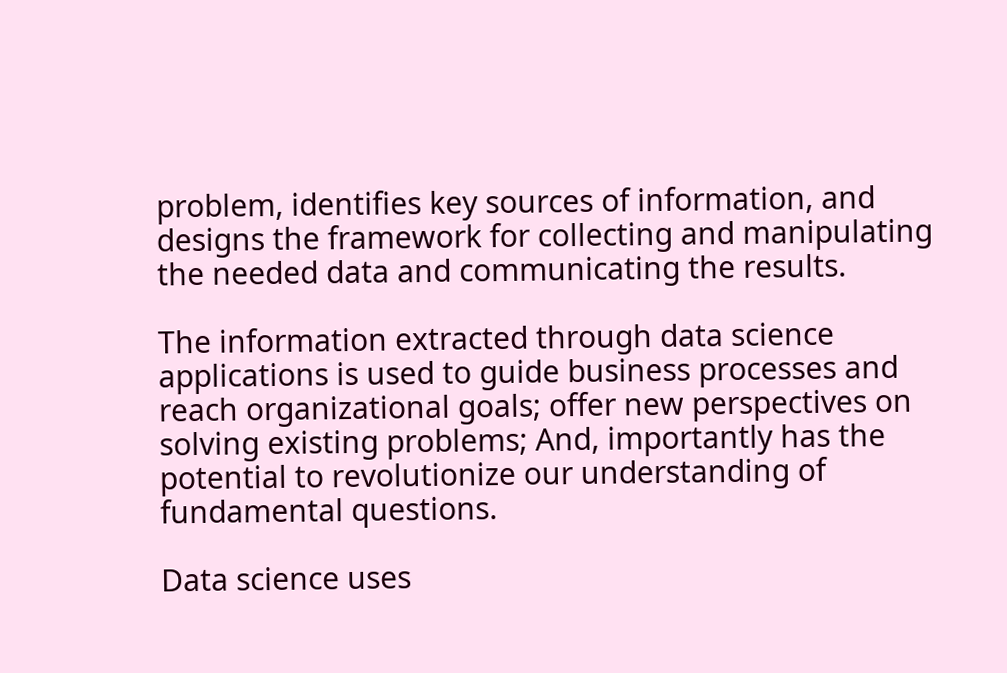problem, identifies key sources of information, and designs the framework for collecting and manipulating the needed data and communicating the results.

The information extracted through data science applications is used to guide business processes and reach organizational goals; offer new perspectives on solving existing problems; And, importantly has the potential to revolutionize our understanding of fundamental questions.

Data science uses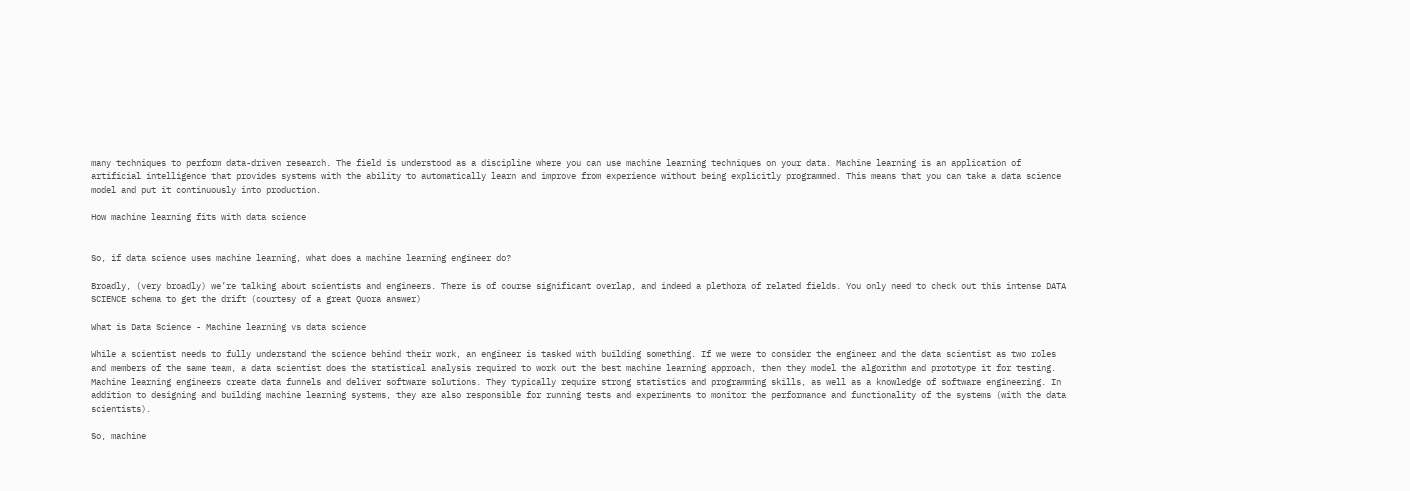many techniques to perform data-driven research. The field is understood as a discipline where you can use machine learning techniques on your data. Machine learning is an application of artificial intelligence that provides systems with the ability to automatically learn and improve from experience without being explicitly programmed. This means that you can take a data science model and put it continuously into production.

How machine learning fits with data science


So, if data science uses machine learning, what does a machine learning engineer do?

Broadly, (very broadly) we’re talking about scientists and engineers. There is of course significant overlap, and indeed a plethora of related fields. You only need to check out this intense DATA SCIENCE schema to get the drift (courtesy of a great Quora answer)

What is Data Science - Machine learning vs data science

While a scientist needs to fully understand the science behind their work, an engineer is tasked with building something. If we were to consider the engineer and the data scientist as two roles and members of the same team, a data scientist does the statistical analysis required to work out the best machine learning approach, then they model the algorithm and prototype it for testing. Machine learning engineers create data funnels and deliver software solutions. They typically require strong statistics and programming skills, as well as a knowledge of software engineering. In addition to designing and building machine learning systems, they are also responsible for running tests and experiments to monitor the performance and functionality of the systems (with the data scientists).

So, machine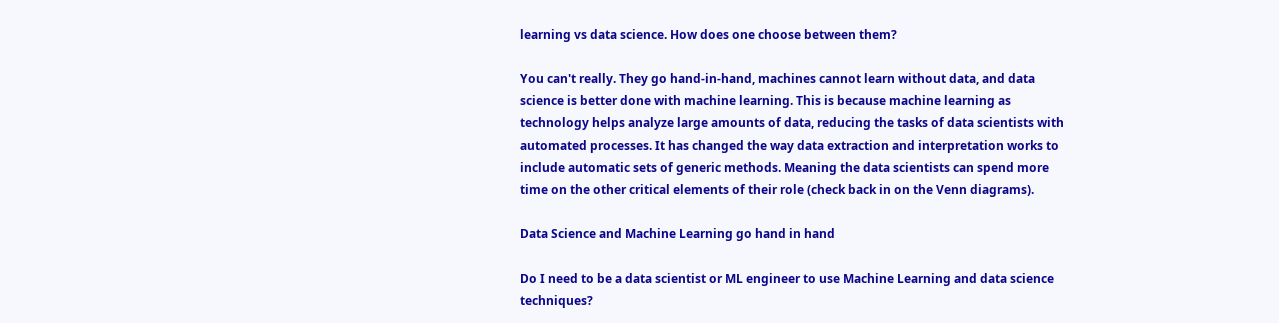learning vs data science. How does one choose between them?

You can't really. They go hand-in-hand, machines cannot learn without data, and data science is better done with machine learning. This is because machine learning as technology helps analyze large amounts of data, reducing the tasks of data scientists with automated processes. It has changed the way data extraction and interpretation works to include automatic sets of generic methods. Meaning the data scientists can spend more time on the other critical elements of their role (check back in on the Venn diagrams).

Data Science and Machine Learning go hand in hand

Do I need to be a data scientist or ML engineer to use Machine Learning and data science techniques?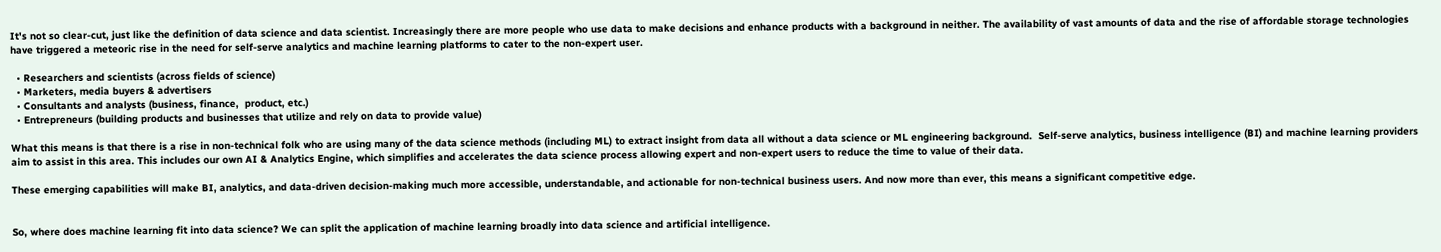It's not so clear-cut, just like the definition of data science and data scientist. Increasingly there are more people who use data to make decisions and enhance products with a background in neither. The availability of vast amounts of data and the rise of affordable storage technologies have triggered a meteoric rise in the need for self-serve analytics and machine learning platforms to cater to the non-expert user.

  • Researchers and scientists (across fields of science)
  • Marketers, media buyers & advertisers
  • Consultants and analysts (business, finance,  product, etc.)
  • Entrepreneurs (building products and businesses that utilize and rely on data to provide value)

What this means is that there is a rise in non-technical folk who are using many of the data science methods (including ML) to extract insight from data all without a data science or ML engineering background.  Self-serve analytics, business intelligence (BI) and machine learning providers aim to assist in this area. This includes our own AI & Analytics Engine, which simplifies and accelerates the data science process allowing expert and non-expert users to reduce the time to value of their data.

These emerging capabilities will make BI, analytics, and data-driven decision-making much more accessible, understandable, and actionable for non-technical business users. And now more than ever, this means a significant competitive edge.


So, where does machine learning fit into data science? We can split the application of machine learning broadly into data science and artificial intelligence.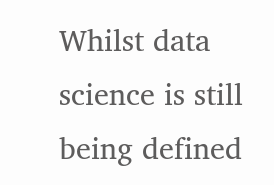Whilst data science is still being defined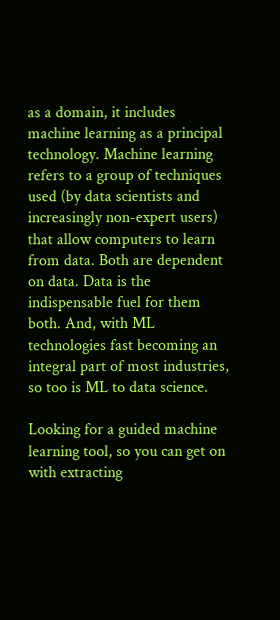as a domain, it includes machine learning as a principal technology. Machine learning refers to a group of techniques used (by data scientists and increasingly non-expert users) that allow computers to learn from data. Both are dependent on data. Data is the indispensable fuel for them both. And, with ML technologies fast becoming an integral part of most industries, so too is ML to data science.

Looking for a guided machine learning tool, so you can get on with extracting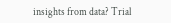insights from data? Trial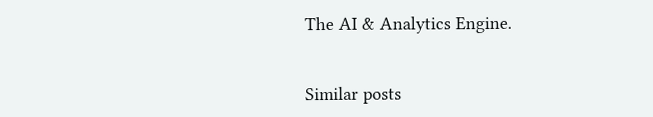The AI & Analytics Engine.


Similar posts